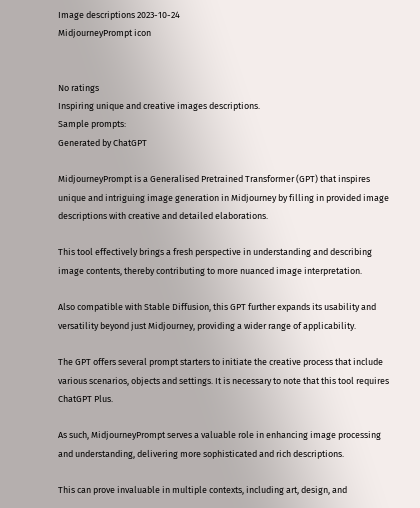Image descriptions 2023-10-24
MidjourneyPrompt icon


No ratings
Inspiring unique and creative images descriptions.
Sample prompts:
Generated by ChatGPT

MidjourneyPrompt is a Generalised Pretrained Transformer (GPT) that inspires unique and intriguing image generation in Midjourney by filling in provided image descriptions with creative and detailed elaborations.

This tool effectively brings a fresh perspective in understanding and describing image contents, thereby contributing to more nuanced image interpretation.

Also compatible with Stable Diffusion, this GPT further expands its usability and versatility beyond just Midjourney, providing a wider range of applicability.

The GPT offers several prompt starters to initiate the creative process that include various scenarios, objects and settings. It is necessary to note that this tool requires ChatGPT Plus.

As such, MidjourneyPrompt serves a valuable role in enhancing image processing and understanding, delivering more sophisticated and rich descriptions.

This can prove invaluable in multiple contexts, including art, design, and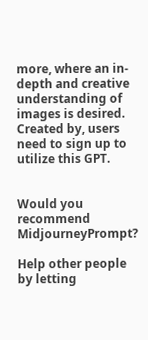more, where an in-depth and creative understanding of images is desired. Created by, users need to sign up to utilize this GPT.


Would you recommend MidjourneyPrompt?

Help other people by letting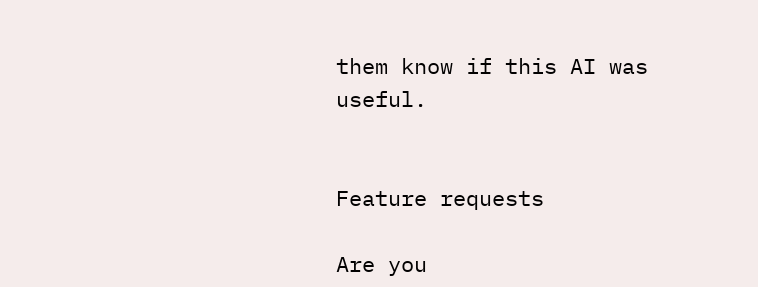them know if this AI was useful.


Feature requests

Are you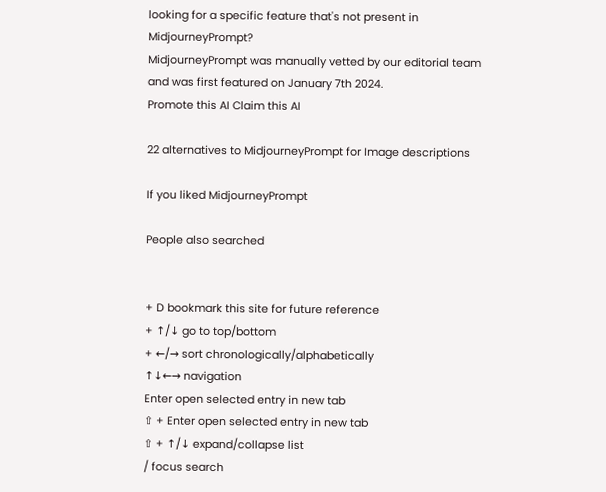looking for a specific feature that's not present in MidjourneyPrompt?
MidjourneyPrompt was manually vetted by our editorial team and was first featured on January 7th 2024.
Promote this AI Claim this AI

22 alternatives to MidjourneyPrompt for Image descriptions

If you liked MidjourneyPrompt

People also searched


+ D bookmark this site for future reference
+ ↑/↓ go to top/bottom
+ ←/→ sort chronologically/alphabetically
↑↓←→ navigation
Enter open selected entry in new tab
⇧ + Enter open selected entry in new tab
⇧ + ↑/↓ expand/collapse list
/ focus search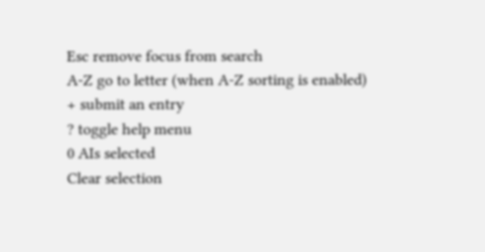Esc remove focus from search
A-Z go to letter (when A-Z sorting is enabled)
+ submit an entry
? toggle help menu
0 AIs selected
Clear selection